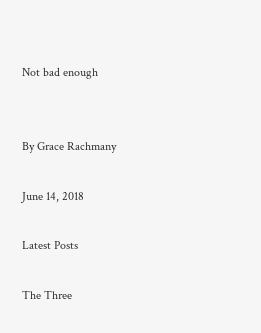Not bad enough


By Grace Rachmany

June 14, 2018

Latest Posts

The Three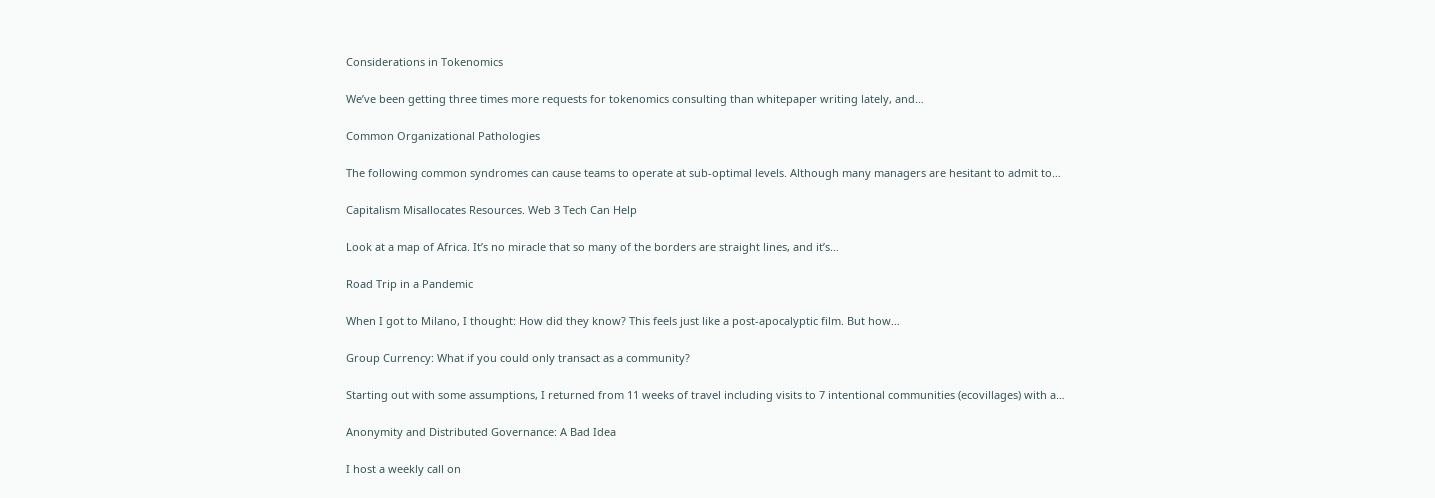Considerations in Tokenomics

We’ve been getting three times more requests for tokenomics consulting than whitepaper writing lately, and…

Common Organizational Pathologies

The following common syndromes can cause teams to operate at sub-optimal levels. Although many managers are hesitant to admit to…

Capitalism Misallocates Resources. Web 3 Tech Can Help

Look at a map of Africa. It’s no miracle that so many of the borders are straight lines, and it’s…

Road Trip in a Pandemic

When I got to Milano, I thought: How did they know? This feels just like a post-apocalyptic film. But how…

Group Currency: What if you could only transact as a community?

Starting out with some assumptions, I returned from 11 weeks of travel including visits to 7 intentional communities (ecovillages) with a…

Anonymity and Distributed Governance: A Bad Idea

I host a weekly call on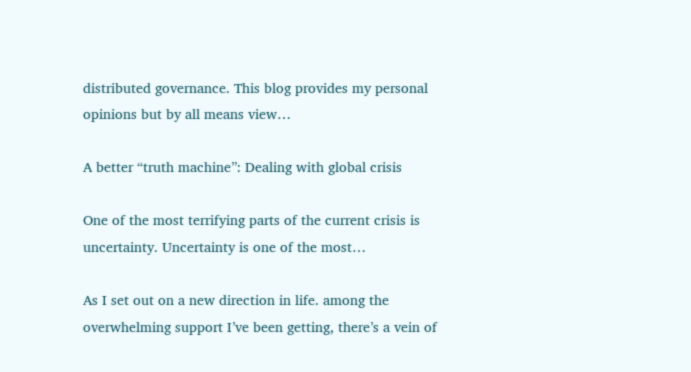distributed governance. This blog provides my personal opinions but by all means view…

A better “truth machine”: Dealing with global crisis

One of the most terrifying parts of the current crisis is uncertainty. Uncertainty is one of the most…

As I set out on a new direction in life. among the overwhelming support I’ve been getting, there’s a vein of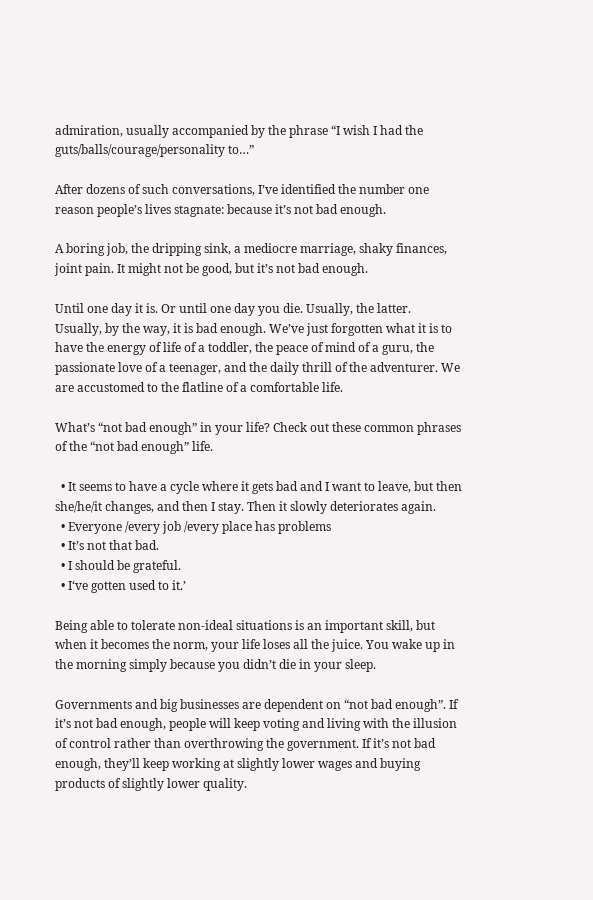admiration, usually accompanied by the phrase “I wish I had the guts/balls/courage/personality to…”

After dozens of such conversations, I’ve identified the number one reason people’s lives stagnate: because it’s not bad enough.

A boring job, the dripping sink, a mediocre marriage, shaky finances, joint pain. It might not be good, but it’s not bad enough.

Until one day it is. Or until one day you die. Usually, the latter.
Usually, by the way, it is bad enough. We’ve just forgotten what it is to have the energy of life of a toddler, the peace of mind of a guru, the passionate love of a teenager, and the daily thrill of the adventurer. We are accustomed to the flatline of a comfortable life.

What’s “not bad enough” in your life? Check out these common phrases of the “not bad enough” life.

  • It seems to have a cycle where it gets bad and I want to leave, but then she/he/it changes, and then I stay. Then it slowly deteriorates again.
  • Everyone /every job /every place has problems
  • It’s not that bad.
  • I should be grateful.
  • I‘ve gotten used to it.’

Being able to tolerate non-ideal situations is an important skill, but when it becomes the norm, your life loses all the juice. You wake up in the morning simply because you didn’t die in your sleep.

Governments and big businesses are dependent on “not bad enough”. If it’s not bad enough, people will keep voting and living with the illusion of control rather than overthrowing the government. If it’s not bad enough, they’ll keep working at slightly lower wages and buying products of slightly lower quality.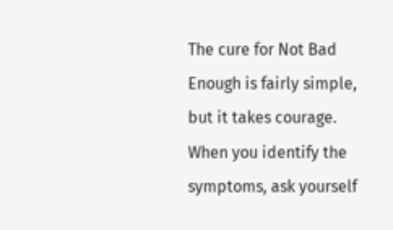The cure for Not Bad Enough is fairly simple, but it takes courage. When you identify the symptoms, ask yourself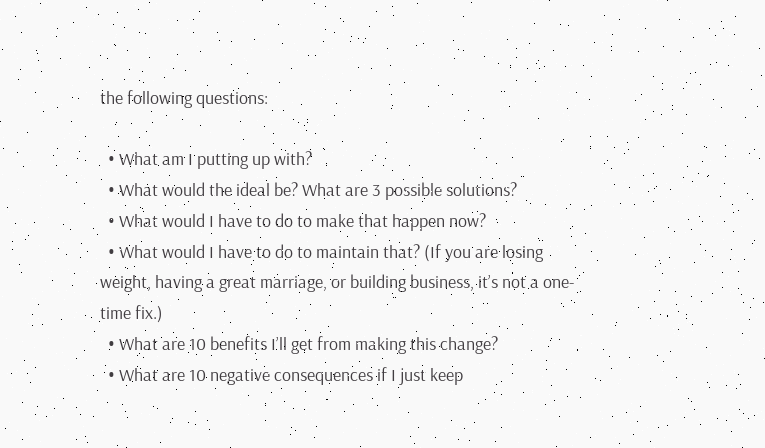the following questions:

  • What am I putting up with?
  • What would the ideal be? What are 3 possible solutions?
  • What would I have to do to make that happen now?
  • What would I have to do to maintain that? (If you are losing weight, having a great marriage, or building business, it’s not a one-time fix.)
  • What are 10 benefits I’ll get from making this change?
  • What are 10 negative consequences if I just keep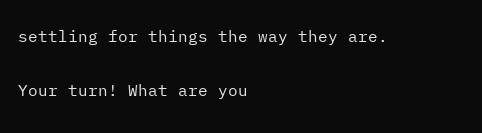settling for things the way they are.

Your turn! What are you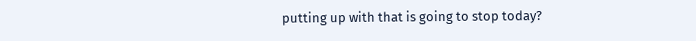putting up with that is going to stop today?